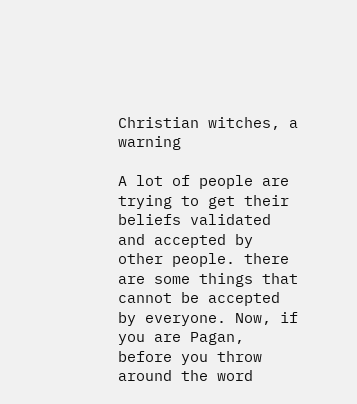Christian witches, a warning

A lot of people are trying to get their beliefs validated and accepted by other people. there are some things that cannot be accepted by everyone. Now, if you are Pagan, before you throw around the word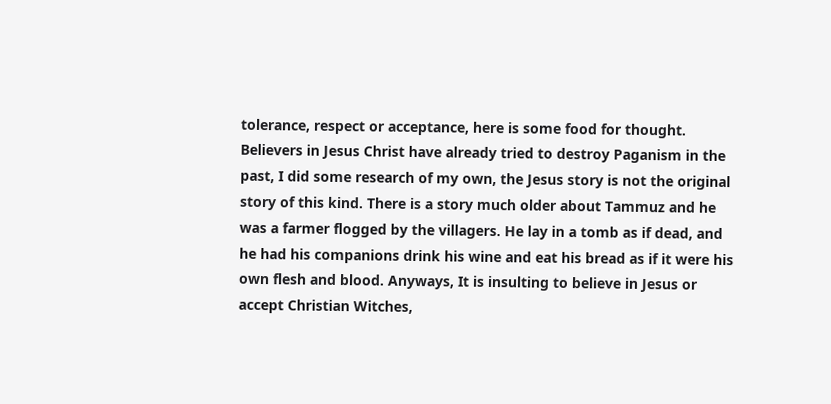tolerance, respect or acceptance, here is some food for thought. Believers in Jesus Christ have already tried to destroy Paganism in the past, I did some research of my own, the Jesus story is not the original story of this kind. There is a story much older about Tammuz and he was a farmer flogged by the villagers. He lay in a tomb as if dead, and he had his companions drink his wine and eat his bread as if it were his own flesh and blood. Anyways, It is insulting to believe in Jesus or accept Christian Witches,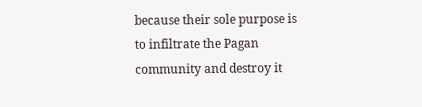because their sole purpose is to infiltrate the Pagan community and destroy it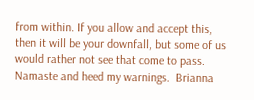from within. If you allow and accept this, then it will be your downfall, but some of us would rather not see that come to pass. Namaste and heed my warnings.  Brianna